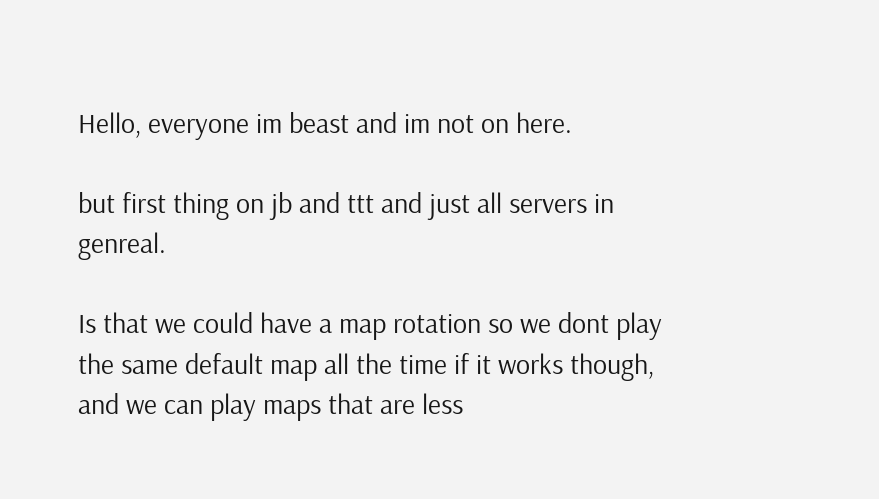Hello, everyone im beast and im not on here.

but first thing on jb and ttt and just all servers in genreal.

Is that we could have a map rotation so we dont play the same default map all the time if it works though, and we can play maps that are less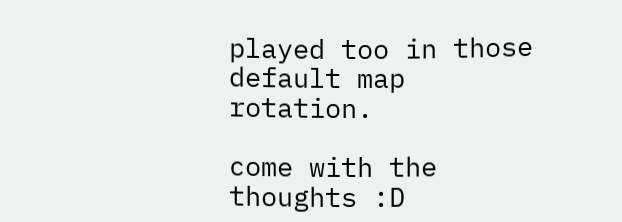played too in those default map rotation.

come with the thoughts :D